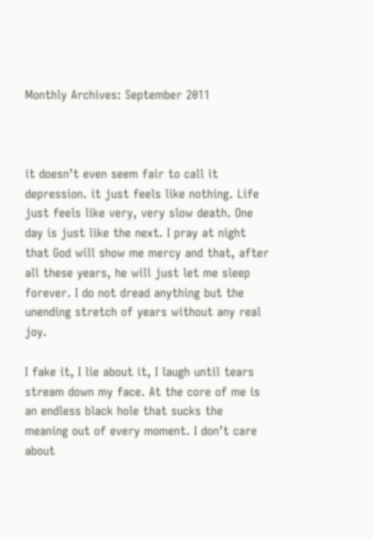Monthly Archives: September 2011



it doesn’t even seem fair to call it depression. it just feels like nothing. Life just feels like very, very slow death. One day is just like the next. I pray at night that God will show me mercy and that, after all these years, he will just let me sleep forever. I do not dread anything but the unending stretch of years without any real joy.

I fake it, I lie about it, I laugh until tears stream down my face. At the core of me is an endless black hole that sucks the meaning out of every moment. I don’t care about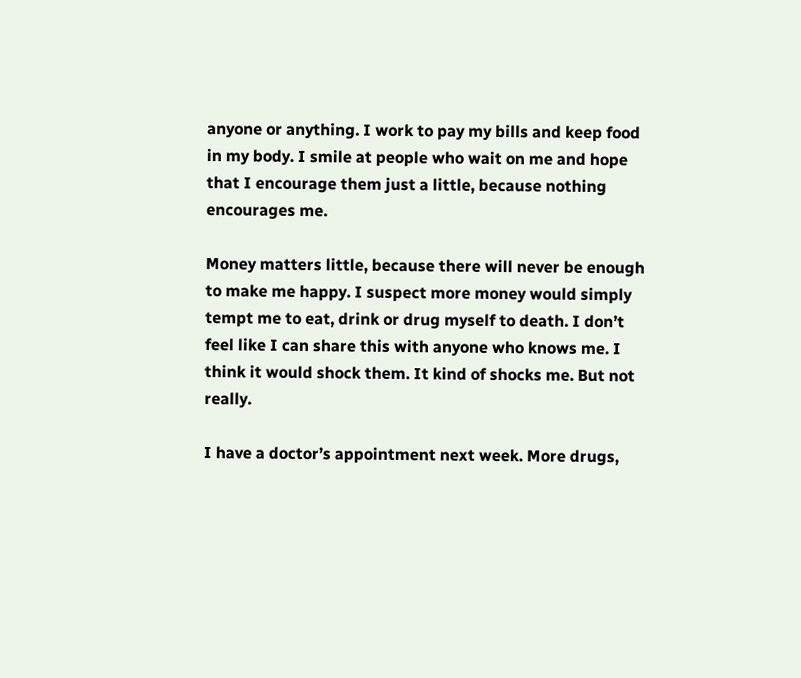anyone or anything. I work to pay my bills and keep food in my body. I smile at people who wait on me and hope that I encourage them just a little, because nothing encourages me.

Money matters little, because there will never be enough to make me happy. I suspect more money would simply tempt me to eat, drink or drug myself to death. I don’t feel like I can share this with anyone who knows me. I think it would shock them. It kind of shocks me. But not really.

I have a doctor’s appointment next week. More drugs,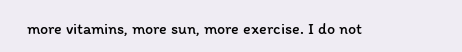more vitamins, more sun, more exercise. I do not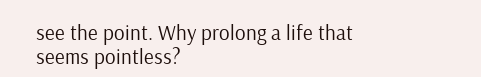see the point. Why prolong a life that seems pointless?